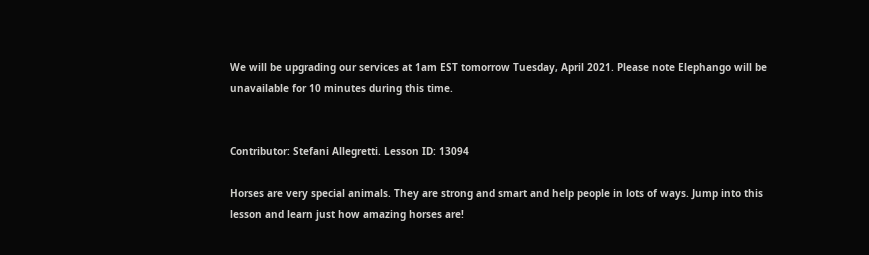We will be upgrading our services at 1am EST tomorrow Tuesday, April 2021. Please note Elephango will be unavailable for 10 minutes during this time.


Contributor: Stefani Allegretti. Lesson ID: 13094

Horses are very special animals. They are strong and smart and help people in lots of ways. Jump into this lesson and learn just how amazing horses are!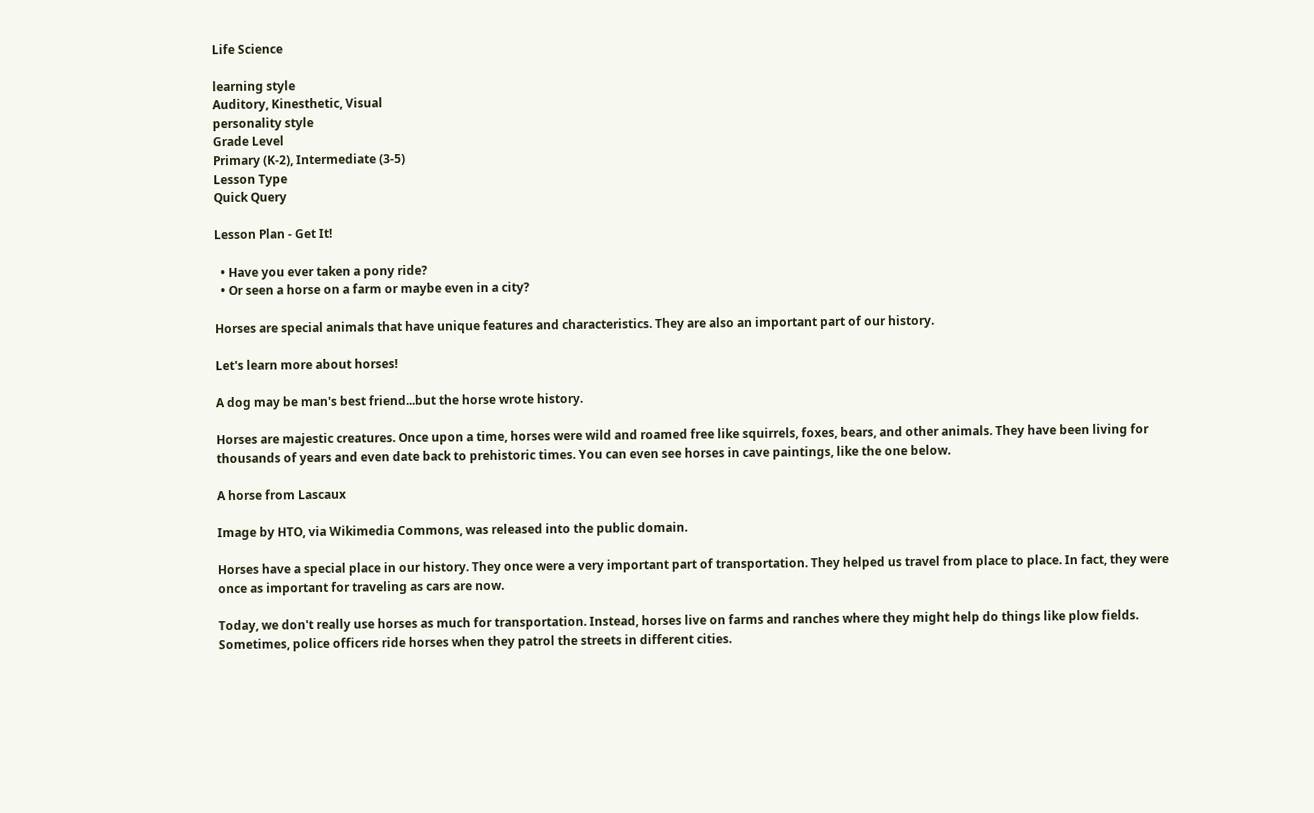Life Science

learning style
Auditory, Kinesthetic, Visual
personality style
Grade Level
Primary (K-2), Intermediate (3-5)
Lesson Type
Quick Query

Lesson Plan - Get It!

  • Have you ever taken a pony ride?
  • Or seen a horse on a farm or maybe even in a city?

Horses are special animals that have unique features and characteristics. They are also an important part of our history.

Let's learn more about horses!

A dog may be man's best friend...but the horse wrote history.

Horses are majestic creatures. Once upon a time, horses were wild and roamed free like squirrels, foxes, bears, and other animals. They have been living for thousands of years and even date back to prehistoric times. You can even see horses in cave paintings, like the one below.

A horse from Lascaux

Image by HTO, via Wikimedia Commons, was released into the public domain.

Horses have a special place in our history. They once were a very important part of transportation. They helped us travel from place to place. In fact, they were once as important for traveling as cars are now.

Today, we don't really use horses as much for transportation. Instead, horses live on farms and ranches where they might help do things like plow fields. Sometimes, police officers ride horses when they patrol the streets in different cities.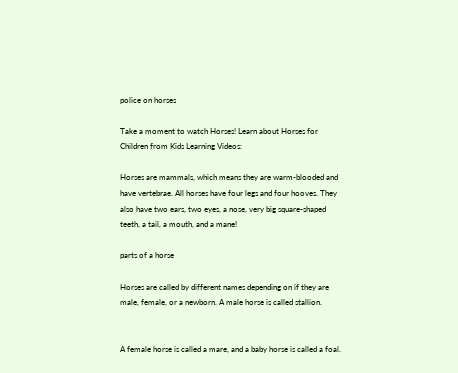police on horses

Take a moment to watch Horses! Learn about Horses for Children from Kids Learning Videos:

Horses are mammals, which means they are warm-blooded and have vertebrae. All horses have four legs and four hooves. They also have two ears, two eyes, a nose, very big square-shaped teeth, a tail, a mouth, and a mane!

parts of a horse

Horses are called by different names depending on if they are male, female, or a newborn. A male horse is called stallion.


A female horse is called a mare, and a baby horse is called a foal.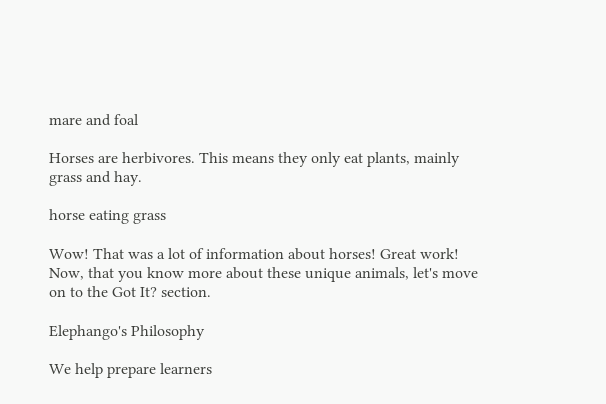mare and foal

Horses are herbivores. This means they only eat plants, mainly grass and hay.

horse eating grass

Wow! That was a lot of information about horses! Great work! Now, that you know more about these unique animals, let's move on to the Got It? section.

Elephango's Philosophy

We help prepare learners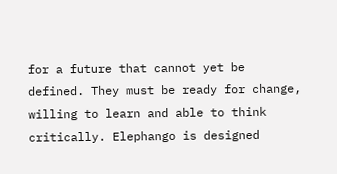for a future that cannot yet be defined. They must be ready for change, willing to learn and able to think critically. Elephango is designed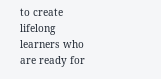to create lifelong learners who are ready for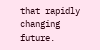that rapidly changing future.